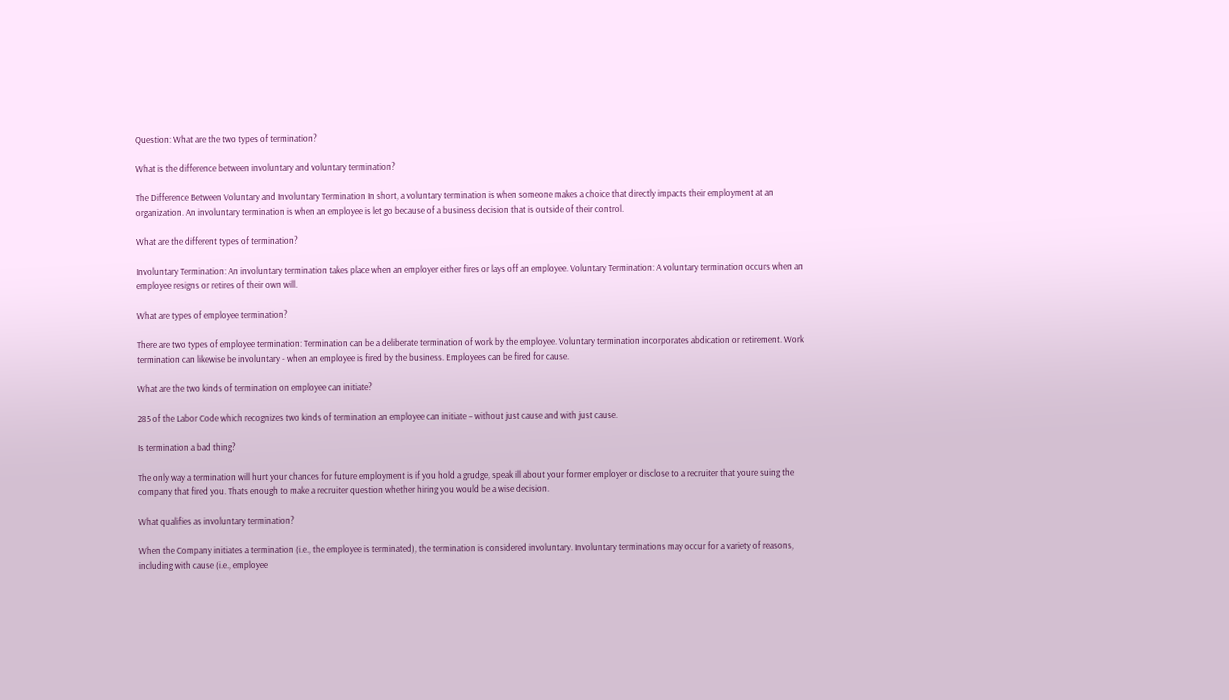Question: What are the two types of termination?

What is the difference between involuntary and voluntary termination?

The Difference Between Voluntary and Involuntary Termination In short, a voluntary termination is when someone makes a choice that directly impacts their employment at an organization. An involuntary termination is when an employee is let go because of a business decision that is outside of their control.

What are the different types of termination?

Involuntary Termination: An involuntary termination takes place when an employer either fires or lays off an employee. Voluntary Termination: A voluntary termination occurs when an employee resigns or retires of their own will.

What are types of employee termination?

There are two types of employee termination: Termination can be a deliberate termination of work by the employee. Voluntary termination incorporates abdication or retirement. Work termination can likewise be involuntary - when an employee is fired by the business. Employees can be fired for cause.

What are the two kinds of termination on employee can initiate?

285 of the Labor Code which recognizes two kinds of termination an employee can initiate – without just cause and with just cause.

Is termination a bad thing?

The only way a termination will hurt your chances for future employment is if you hold a grudge, speak ill about your former employer or disclose to a recruiter that youre suing the company that fired you. Thats enough to make a recruiter question whether hiring you would be a wise decision.

What qualifies as involuntary termination?

When the Company initiates a termination (i.e., the employee is terminated), the termination is considered involuntary. Involuntary terminations may occur for a variety of reasons, including with cause (i.e., employee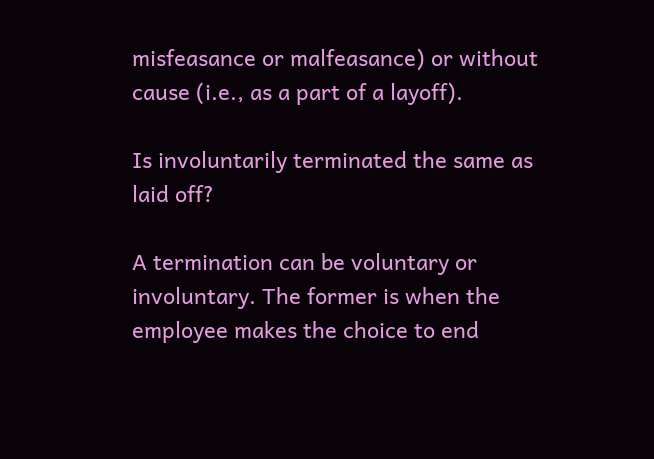misfeasance or malfeasance) or without cause (i.e., as a part of a layoff).

Is involuntarily terminated the same as laid off?

A termination can be voluntary or involuntary. The former is when the employee makes the choice to end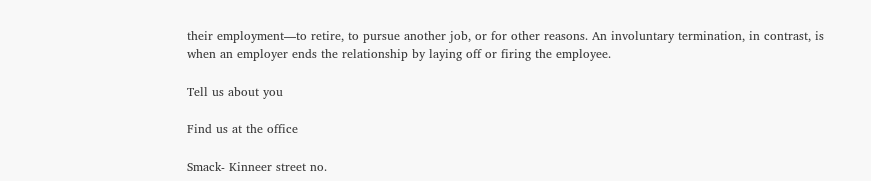their employment—to retire, to pursue another job, or for other reasons. An involuntary termination, in contrast, is when an employer ends the relationship by laying off or firing the employee.

Tell us about you

Find us at the office

Smack- Kinneer street no.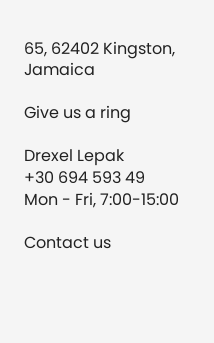65, 62402 Kingston, Jamaica

Give us a ring

Drexel Lepak
+30 694 593 49
Mon - Fri, 7:00-15:00

Contact us